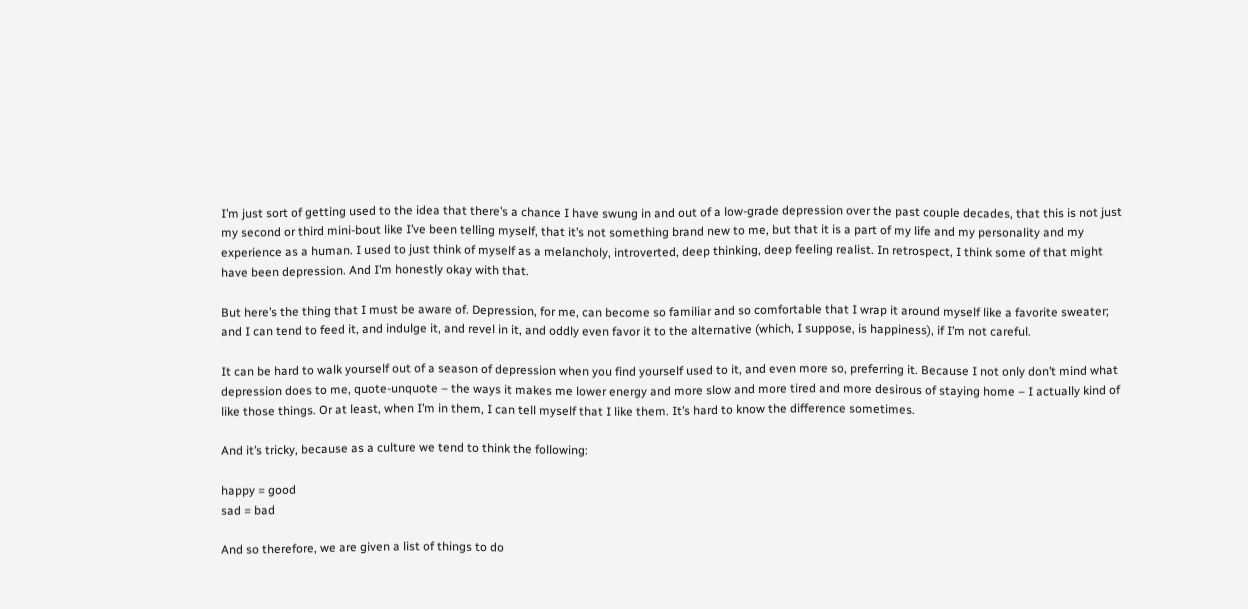I’m just sort of getting used to the idea that there’s a chance I have swung in and out of a low-grade depression over the past couple decades, that this is not just my second or third mini-bout like I’ve been telling myself, that it’s not something brand new to me, but that it is a part of my life and my personality and my experience as a human. I used to just think of myself as a melancholy, introverted, deep thinking, deep feeling realist. In retrospect, I think some of that might have been depression. And I’m honestly okay with that.

But here’s the thing that I must be aware of. Depression, for me, can become so familiar and so comfortable that I wrap it around myself like a favorite sweater; and I can tend to feed it, and indulge it, and revel in it, and oddly even favor it to the alternative (which, I suppose, is happiness), if I’m not careful.

It can be hard to walk yourself out of a season of depression when you find yourself used to it, and even more so, preferring it. Because I not only don’t mind what depression does to me, quote-unquote – the ways it makes me lower energy and more slow and more tired and more desirous of staying home – I actually kind of like those things. Or at least, when I’m in them, I can tell myself that I like them. It’s hard to know the difference sometimes.

And it’s tricky, because as a culture we tend to think the following:

happy = good
sad = bad

And so therefore, we are given a list of things to do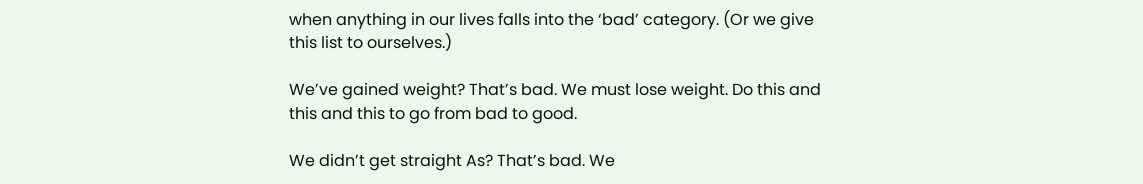when anything in our lives falls into the ‘bad’ category. (Or we give this list to ourselves.)

We’ve gained weight? That’s bad. We must lose weight. Do this and this and this to go from bad to good.

We didn’t get straight As? That’s bad. We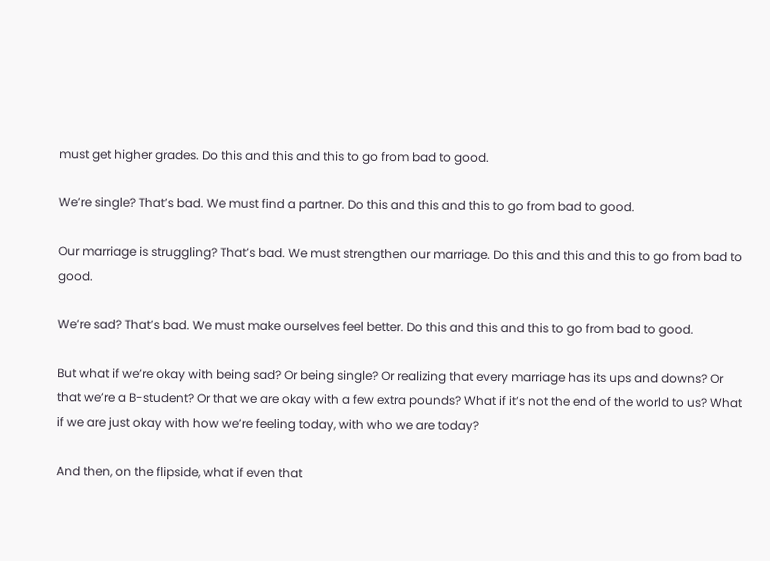must get higher grades. Do this and this and this to go from bad to good.

We’re single? That’s bad. We must find a partner. Do this and this and this to go from bad to good.

Our marriage is struggling? That’s bad. We must strengthen our marriage. Do this and this and this to go from bad to good.

We’re sad? That’s bad. We must make ourselves feel better. Do this and this and this to go from bad to good.

But what if we’re okay with being sad? Or being single? Or realizing that every marriage has its ups and downs? Or that we’re a B-student? Or that we are okay with a few extra pounds? What if it’s not the end of the world to us? What if we are just okay with how we’re feeling today, with who we are today?

And then, on the flipside, what if even that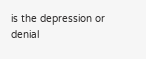is the depression or denial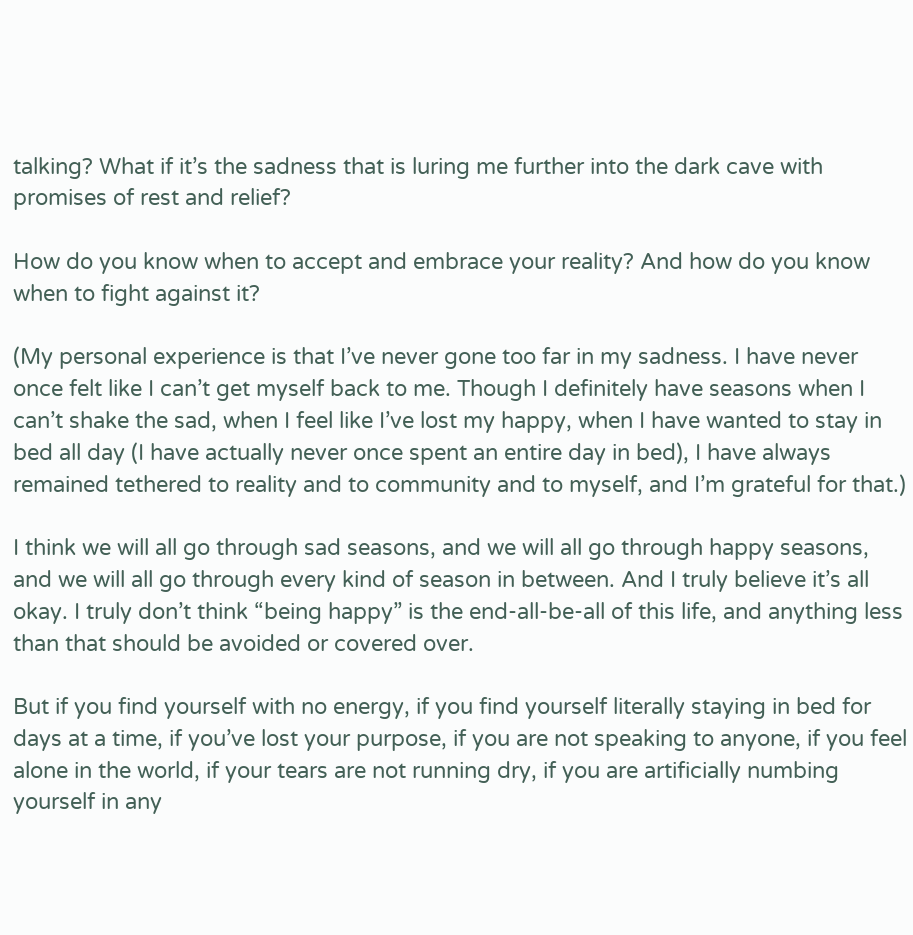talking? What if it’s the sadness that is luring me further into the dark cave with promises of rest and relief?

How do you know when to accept and embrace your reality? And how do you know when to fight against it?

(My personal experience is that I’ve never gone too far in my sadness. I have never once felt like I can’t get myself back to me. Though I definitely have seasons when I can’t shake the sad, when I feel like I’ve lost my happy, when I have wanted to stay in bed all day (I have actually never once spent an entire day in bed), I have always remained tethered to reality and to community and to myself, and I’m grateful for that.)

I think we will all go through sad seasons, and we will all go through happy seasons, and we will all go through every kind of season in between. And I truly believe it’s all okay. I truly don’t think “being happy” is the end-all-be-all of this life, and anything less than that should be avoided or covered over.

But if you find yourself with no energy, if you find yourself literally staying in bed for days at a time, if you’ve lost your purpose, if you are not speaking to anyone, if you feel alone in the world, if your tears are not running dry, if you are artificially numbing yourself in any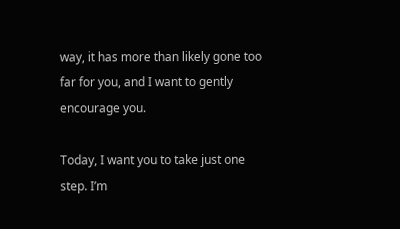way, it has more than likely gone too far for you, and I want to gently encourage you.

Today, I want you to take just one step. I’m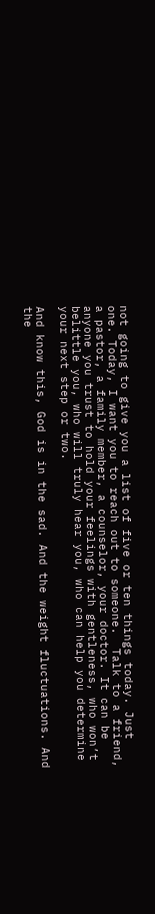not going to give you a list of five or ten things today. Just one. Today, I want you to reach out to someone.  Talk to a friend, a pastor, a family member, a counselor, your doctor. It can be anyone you trust to hold your feelings with gentleness, who won’t belittle you, who will truly hear you, who can help you determine your next step or two.

And know this, God is in the sad. And the weight fluctuations. And the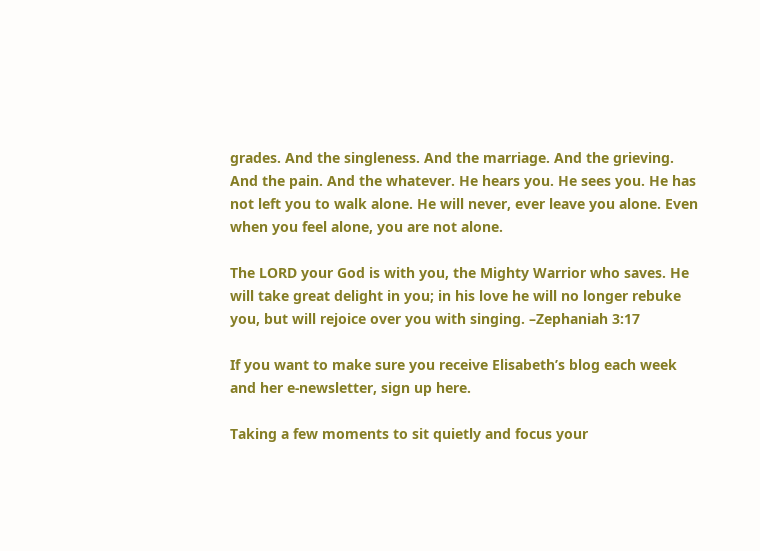grades. And the singleness. And the marriage. And the grieving. And the pain. And the whatever. He hears you. He sees you. He has not left you to walk alone. He will never, ever leave you alone. Even when you feel alone, you are not alone.

The LORD your God is with you, the Mighty Warrior who saves. He will take great delight in you; in his love he will no longer rebuke you, but will rejoice over you with singing. –Zephaniah 3:17

If you want to make sure you receive Elisabeth’s blog each week and her e-newsletter, sign up here.

Taking a few moments to sit quietly and focus your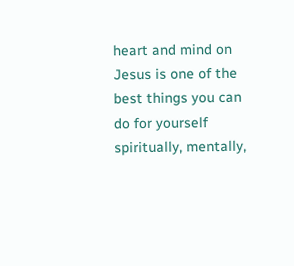heart and mind on Jesus is one of the best things you can do for yourself spiritually, mentally,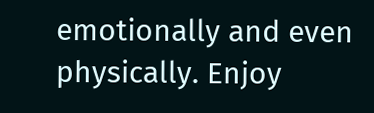emotionally and even physically. Enjoy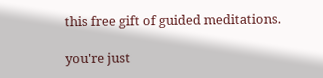this free gift of guided meditations.

you're just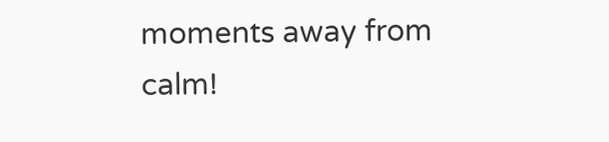moments away from calm!